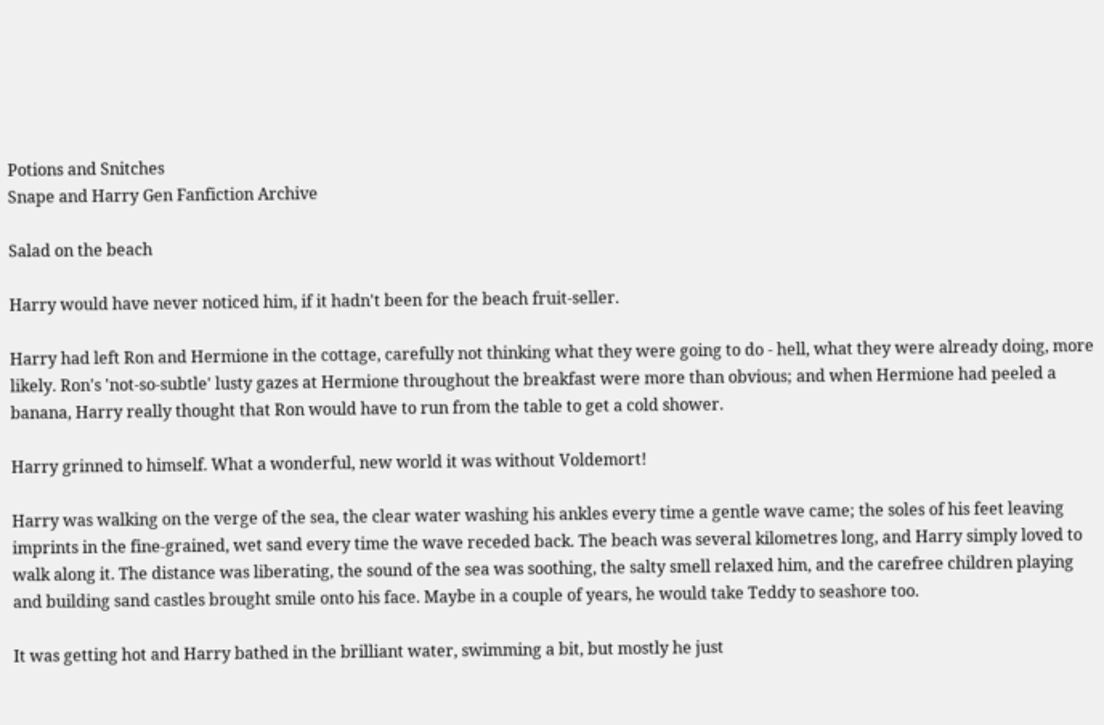Potions and Snitches
Snape and Harry Gen Fanfiction Archive

Salad on the beach

Harry would have never noticed him, if it hadn't been for the beach fruit-seller.

Harry had left Ron and Hermione in the cottage, carefully not thinking what they were going to do - hell, what they were already doing, more likely. Ron's 'not-so-subtle' lusty gazes at Hermione throughout the breakfast were more than obvious; and when Hermione had peeled a banana, Harry really thought that Ron would have to run from the table to get a cold shower.

Harry grinned to himself. What a wonderful, new world it was without Voldemort!

Harry was walking on the verge of the sea, the clear water washing his ankles every time a gentle wave came; the soles of his feet leaving imprints in the fine-grained, wet sand every time the wave receded back. The beach was several kilometres long, and Harry simply loved to walk along it. The distance was liberating, the sound of the sea was soothing, the salty smell relaxed him, and the carefree children playing and building sand castles brought smile onto his face. Maybe in a couple of years, he would take Teddy to seashore too.

It was getting hot and Harry bathed in the brilliant water, swimming a bit, but mostly he just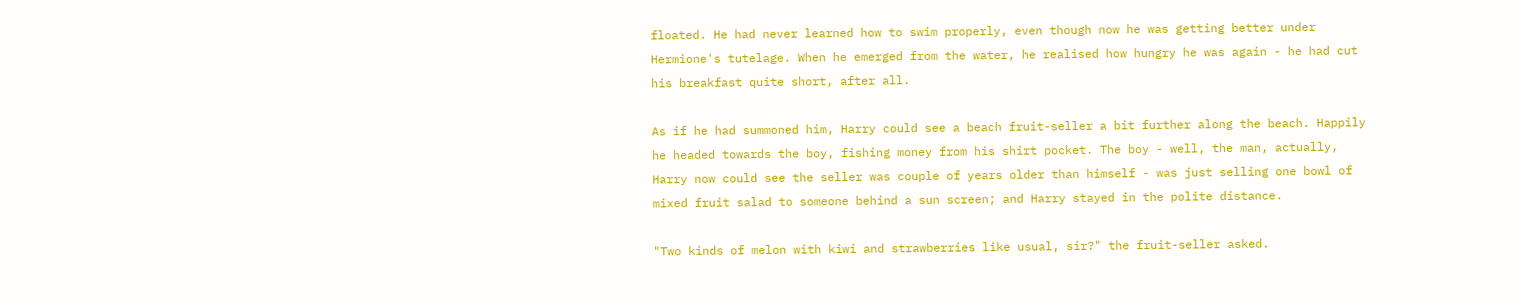floated. He had never learned how to swim properly, even though now he was getting better under Hermione's tutelage. When he emerged from the water, he realised how hungry he was again - he had cut his breakfast quite short, after all.

As if he had summoned him, Harry could see a beach fruit-seller a bit further along the beach. Happily he headed towards the boy, fishing money from his shirt pocket. The boy - well, the man, actually, Harry now could see the seller was couple of years older than himself - was just selling one bowl of mixed fruit salad to someone behind a sun screen; and Harry stayed in the polite distance.

"Two kinds of melon with kiwi and strawberries like usual, sir?" the fruit-seller asked.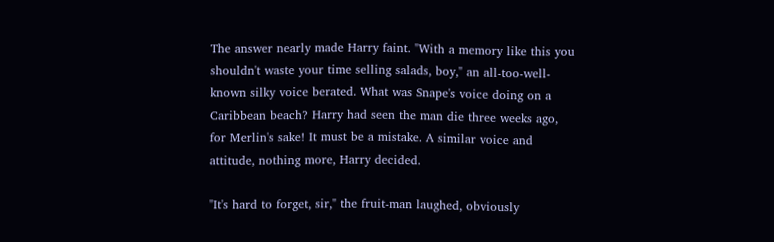The answer nearly made Harry faint. "With a memory like this you shouldn't waste your time selling salads, boy," an all-too-well-known silky voice berated. What was Snape's voice doing on a Caribbean beach? Harry had seen the man die three weeks ago, for Merlin's sake! It must be a mistake. A similar voice and attitude, nothing more, Harry decided.

"It's hard to forget, sir," the fruit-man laughed, obviously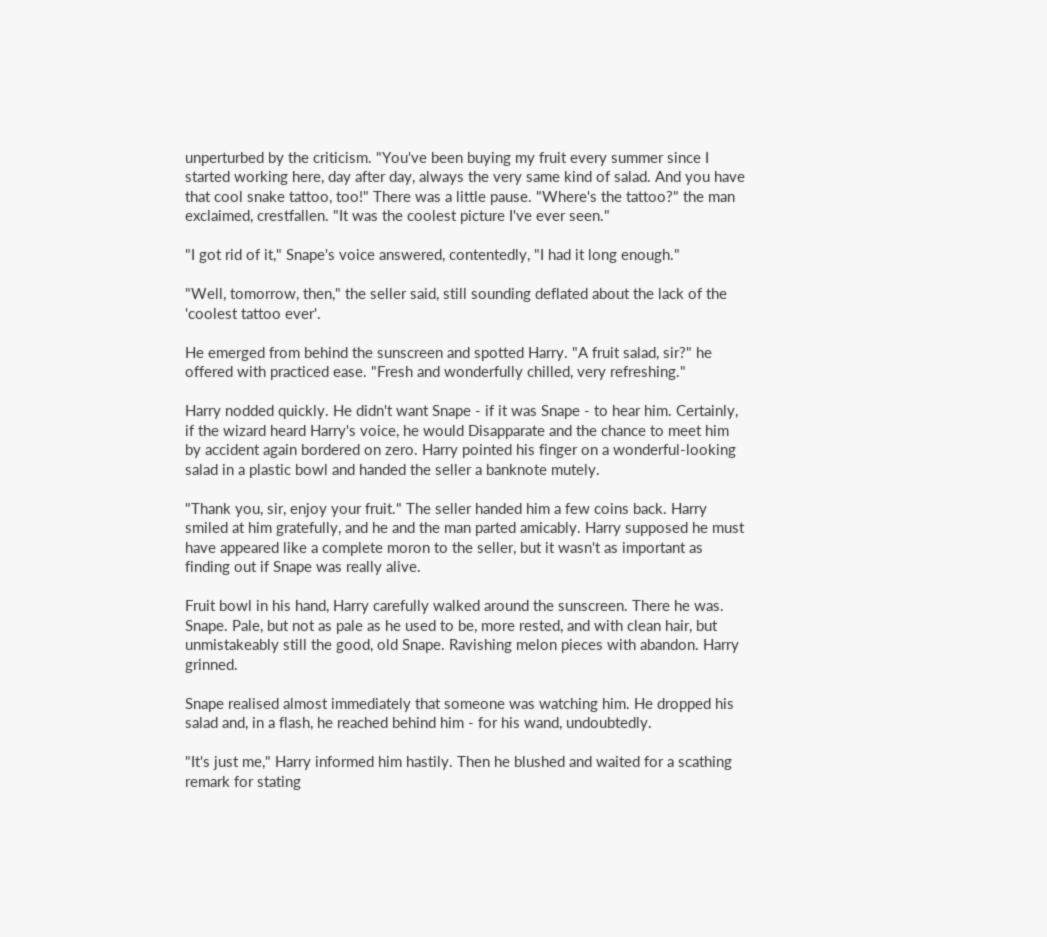unperturbed by the criticism. "You've been buying my fruit every summer since I started working here, day after day, always the very same kind of salad. And you have that cool snake tattoo, too!" There was a little pause. "Where's the tattoo?" the man exclaimed, crestfallen. "It was the coolest picture I've ever seen."

"I got rid of it," Snape's voice answered, contentedly, "I had it long enough."

"Well, tomorrow, then," the seller said, still sounding deflated about the lack of the 'coolest tattoo ever'.

He emerged from behind the sunscreen and spotted Harry. "A fruit salad, sir?" he offered with practiced ease. "Fresh and wonderfully chilled, very refreshing."

Harry nodded quickly. He didn't want Snape - if it was Snape - to hear him. Certainly, if the wizard heard Harry's voice, he would Disapparate and the chance to meet him by accident again bordered on zero. Harry pointed his finger on a wonderful-looking salad in a plastic bowl and handed the seller a banknote mutely.

"Thank you, sir, enjoy your fruit." The seller handed him a few coins back. Harry smiled at him gratefully, and he and the man parted amicably. Harry supposed he must have appeared like a complete moron to the seller, but it wasn't as important as finding out if Snape was really alive.

Fruit bowl in his hand, Harry carefully walked around the sunscreen. There he was. Snape. Pale, but not as pale as he used to be, more rested, and with clean hair, but unmistakeably still the good, old Snape. Ravishing melon pieces with abandon. Harry grinned.

Snape realised almost immediately that someone was watching him. He dropped his salad and, in a flash, he reached behind him - for his wand, undoubtedly.

"It's just me," Harry informed him hastily. Then he blushed and waited for a scathing remark for stating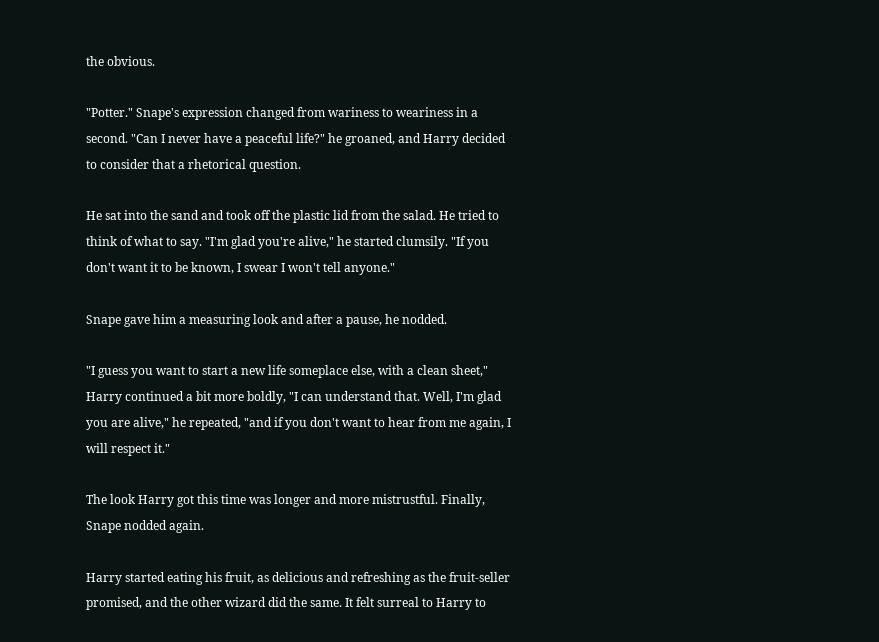the obvious.

"Potter." Snape's expression changed from wariness to weariness in a second. "Can I never have a peaceful life?" he groaned, and Harry decided to consider that a rhetorical question.

He sat into the sand and took off the plastic lid from the salad. He tried to think of what to say. "I'm glad you're alive," he started clumsily. "If you don't want it to be known, I swear I won't tell anyone."

Snape gave him a measuring look and after a pause, he nodded.

"I guess you want to start a new life someplace else, with a clean sheet," Harry continued a bit more boldly, "I can understand that. Well, I'm glad you are alive," he repeated, "and if you don't want to hear from me again, I will respect it."

The look Harry got this time was longer and more mistrustful. Finally, Snape nodded again.

Harry started eating his fruit, as delicious and refreshing as the fruit-seller promised, and the other wizard did the same. It felt surreal to Harry to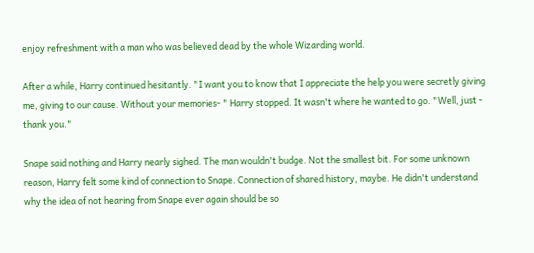enjoy refreshment with a man who was believed dead by the whole Wizarding world.

After a while, Harry continued hesitantly. "I want you to know that I appreciate the help you were secretly giving me, giving to our cause. Without your memories- " Harry stopped. It wasn't where he wanted to go. "Well, just - thank you."

Snape said nothing and Harry nearly sighed. The man wouldn't budge. Not the smallest bit. For some unknown reason, Harry felt some kind of connection to Snape. Connection of shared history, maybe. He didn't understand why the idea of not hearing from Snape ever again should be so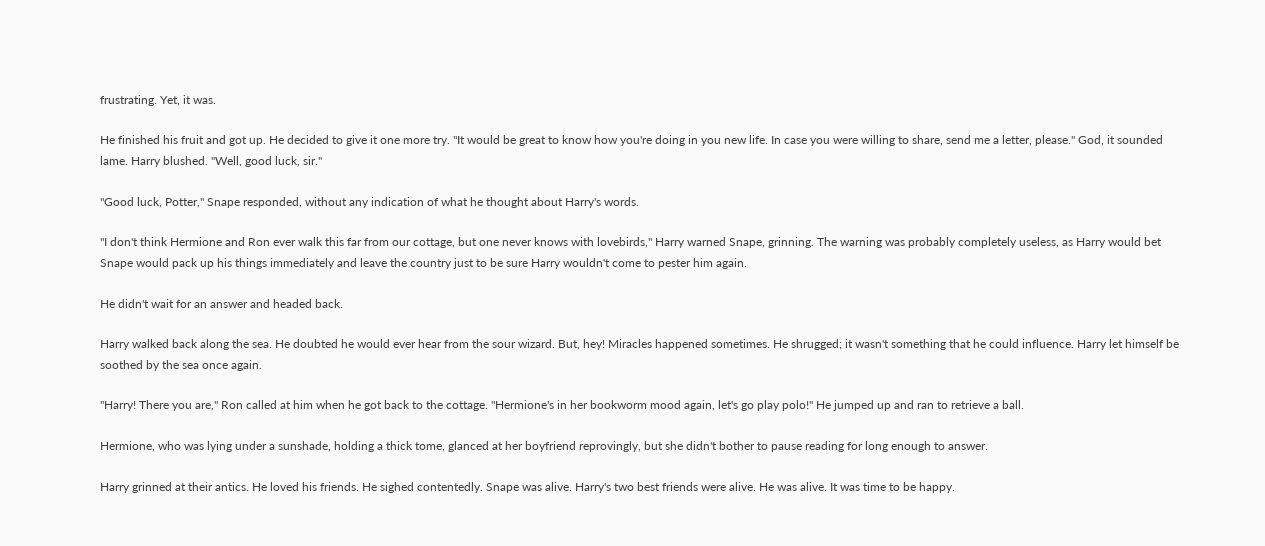frustrating. Yet, it was.

He finished his fruit and got up. He decided to give it one more try. "It would be great to know how you're doing in you new life. In case you were willing to share, send me a letter, please." God, it sounded lame. Harry blushed. "Well, good luck, sir."

"Good luck, Potter," Snape responded, without any indication of what he thought about Harry's words.

"I don't think Hermione and Ron ever walk this far from our cottage, but one never knows with lovebirds," Harry warned Snape, grinning. The warning was probably completely useless, as Harry would bet Snape would pack up his things immediately and leave the country just to be sure Harry wouldn't come to pester him again.

He didn't wait for an answer and headed back.

Harry walked back along the sea. He doubted he would ever hear from the sour wizard. But, hey! Miracles happened sometimes. He shrugged; it wasn't something that he could influence. Harry let himself be soothed by the sea once again.

"Harry! There you are," Ron called at him when he got back to the cottage. "Hermione's in her bookworm mood again, let's go play polo!" He jumped up and ran to retrieve a ball.

Hermione, who was lying under a sunshade, holding a thick tome, glanced at her boyfriend reprovingly, but she didn't bother to pause reading for long enough to answer.

Harry grinned at their antics. He loved his friends. He sighed contentedly. Snape was alive. Harry's two best friends were alive. He was alive. It was time to be happy.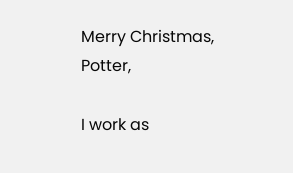Merry Christmas, Potter,

I work as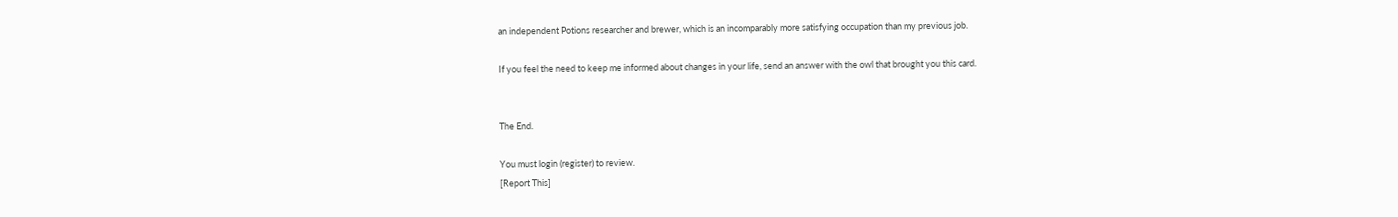an independent Potions researcher and brewer, which is an incomparably more satisfying occupation than my previous job.

If you feel the need to keep me informed about changes in your life, send an answer with the owl that brought you this card.


The End.

You must login (register) to review.
[Report This]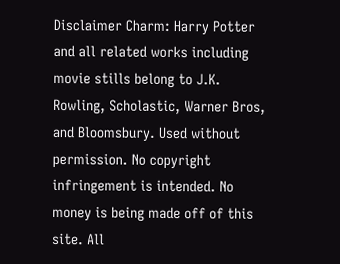Disclaimer Charm: Harry Potter and all related works including movie stills belong to J.K. Rowling, Scholastic, Warner Bros, and Bloomsbury. Used without permission. No copyright infringement is intended. No money is being made off of this site. All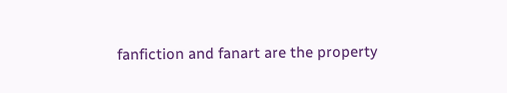fanfiction and fanart are the property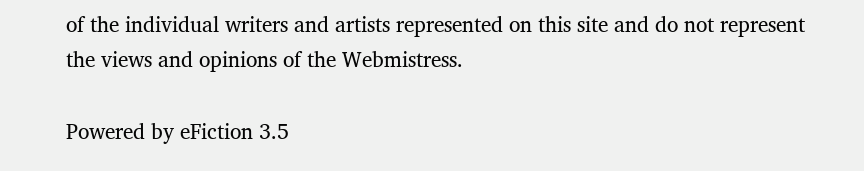of the individual writers and artists represented on this site and do not represent the views and opinions of the Webmistress.

Powered by eFiction 3.5